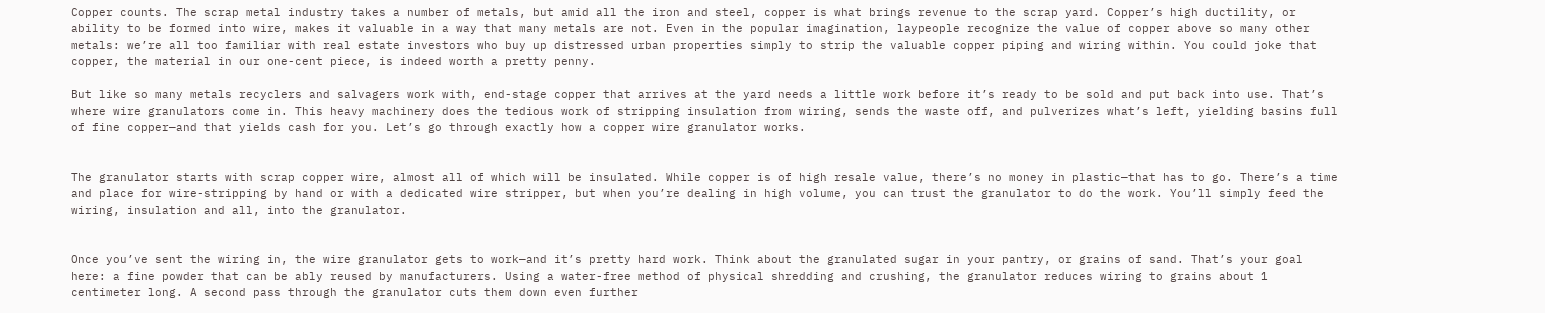Copper counts. The scrap metal industry takes a number of metals, but amid all the iron and steel, copper is what brings revenue to the scrap yard. Copper’s high ductility, or ability to be formed into wire, makes it valuable in a way that many metals are not. Even in the popular imagination, laypeople recognize the value of copper above so many other metals: we’re all too familiar with real estate investors who buy up distressed urban properties simply to strip the valuable copper piping and wiring within. You could joke that copper, the material in our one-cent piece, is indeed worth a pretty penny.

But like so many metals recyclers and salvagers work with, end-stage copper that arrives at the yard needs a little work before it’s ready to be sold and put back into use. That’s where wire granulators come in. This heavy machinery does the tedious work of stripping insulation from wiring, sends the waste off, and pulverizes what’s left, yielding basins full of fine copper—and that yields cash for you. Let’s go through exactly how a copper wire granulator works.


The granulator starts with scrap copper wire, almost all of which will be insulated. While copper is of high resale value, there’s no money in plastic—that has to go. There’s a time and place for wire-stripping by hand or with a dedicated wire stripper, but when you’re dealing in high volume, you can trust the granulator to do the work. You’ll simply feed the wiring, insulation and all, into the granulator.


Once you’ve sent the wiring in, the wire granulator gets to work—and it’s pretty hard work. Think about the granulated sugar in your pantry, or grains of sand. That’s your goal here: a fine powder that can be ably reused by manufacturers. Using a water-free method of physical shredding and crushing, the granulator reduces wiring to grains about 1 centimeter long. A second pass through the granulator cuts them down even further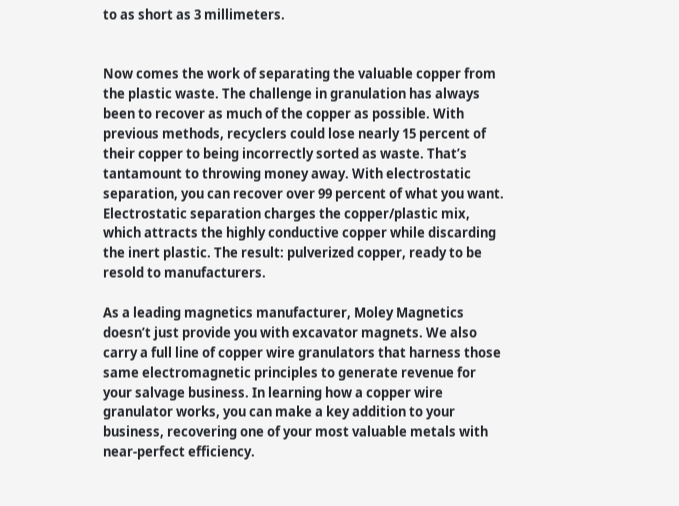to as short as 3 millimeters.


Now comes the work of separating the valuable copper from the plastic waste. The challenge in granulation has always been to recover as much of the copper as possible. With previous methods, recyclers could lose nearly 15 percent of their copper to being incorrectly sorted as waste. That’s tantamount to throwing money away. With electrostatic separation, you can recover over 99 percent of what you want. Electrostatic separation charges the copper/plastic mix, which attracts the highly conductive copper while discarding the inert plastic. The result: pulverized copper, ready to be resold to manufacturers.

As a leading magnetics manufacturer, Moley Magnetics doesn’t just provide you with excavator magnets. We also carry a full line of copper wire granulators that harness those same electromagnetic principles to generate revenue for your salvage business. In learning how a copper wire granulator works, you can make a key addition to your business, recovering one of your most valuable metals with near-perfect efficiency.